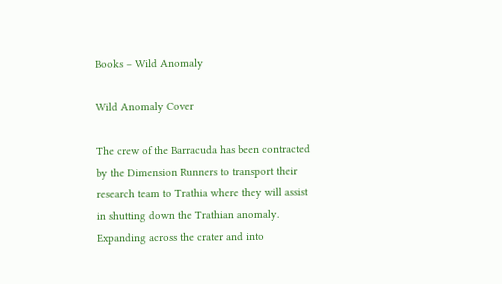Books – Wild Anomaly

Wild Anomaly Cover

The crew of the Barracuda has been contracted by the Dimension Runners to transport their research team to Trathia where they will assist in shutting down the Trathian anomaly. Expanding across the crater and into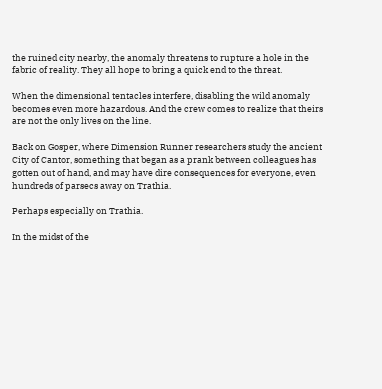the ruined city nearby, the anomaly threatens to rupture a hole in the fabric of reality. They all hope to bring a quick end to the threat.

When the dimensional tentacles interfere, disabling the wild anomaly becomes even more hazardous. And the crew comes to realize that theirs are not the only lives on the line.

Back on Gosper, where Dimension Runner researchers study the ancient City of Cantor, something that began as a prank between colleagues has gotten out of hand, and may have dire consequences for everyone, even hundreds of parsecs away on Trathia.

Perhaps especially on Trathia.

In the midst of the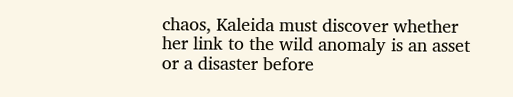chaos, Kaleida must discover whether her link to the wild anomaly is an asset or a disaster before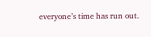everyone’s time has run out.